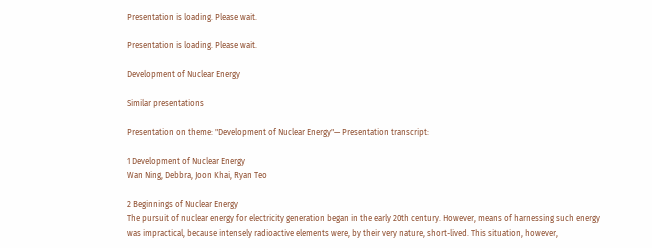Presentation is loading. Please wait.

Presentation is loading. Please wait.

Development of Nuclear Energy

Similar presentations

Presentation on theme: "Development of Nuclear Energy"— Presentation transcript:

1 Development of Nuclear Energy
Wan Ning, Debbra, Joon Khai, Ryan Teo

2 Beginnings of Nuclear Energy
The pursuit of nuclear energy for electricity generation began in the early 20th century. However, means of harnessing such energy was impractical, because intensely radioactive elements were, by their very nature, short-lived. This situation, however,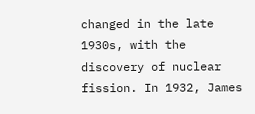changed in the late 1930s, with the discovery of nuclear fission. In 1932, James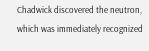Chadwick discovered the neutron, which was immediately recognized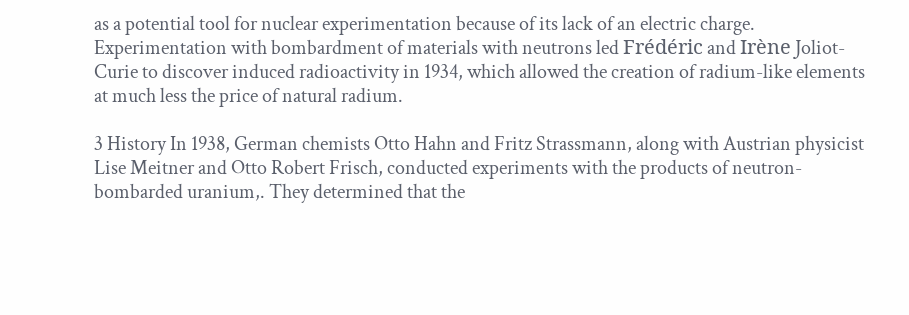as a potential tool for nuclear experimentation because of its lack of an electric charge. Experimentation with bombardment of materials with neutrons led Frédéric and Irène Joliot-Curie to discover induced radioactivity in 1934, which allowed the creation of radium-like elements at much less the price of natural radium.

3 History In 1938, German chemists Otto Hahn and Fritz Strassmann, along with Austrian physicist Lise Meitner and Otto Robert Frisch, conducted experiments with the products of neutron-bombarded uranium,. They determined that the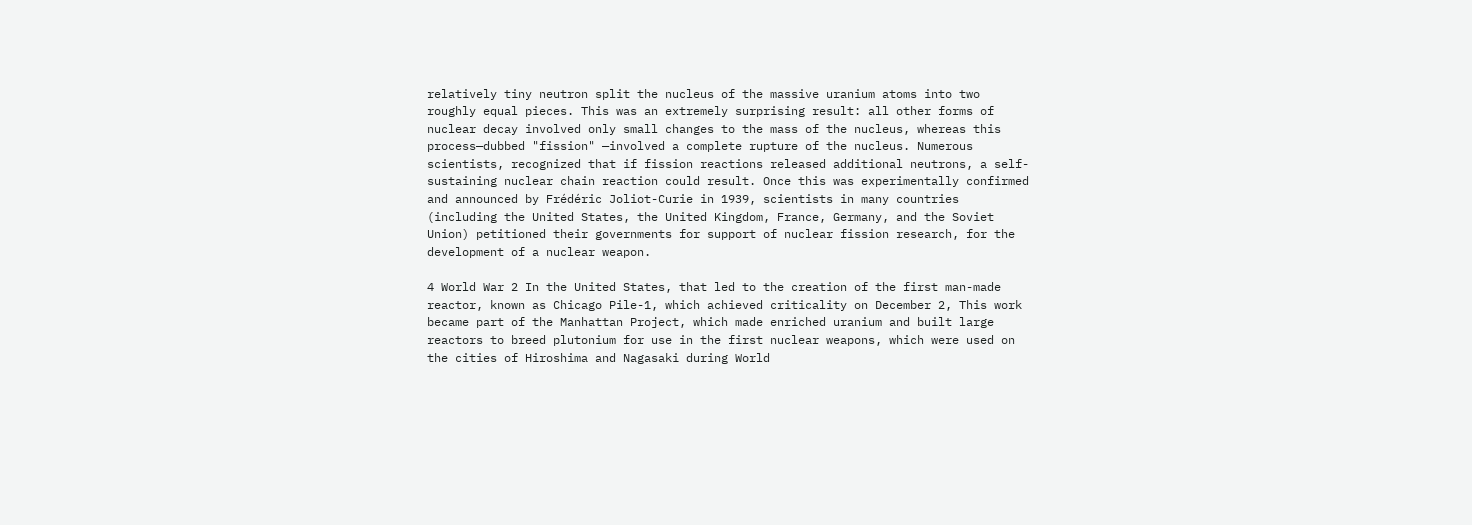relatively tiny neutron split the nucleus of the massive uranium atoms into two roughly equal pieces. This was an extremely surprising result: all other forms of nuclear decay involved only small changes to the mass of the nucleus, whereas this process—dubbed "fission" —involved a complete rupture of the nucleus. Numerous scientists, recognized that if fission reactions released additional neutrons, a self-sustaining nuclear chain reaction could result. Once this was experimentally confirmed and announced by Frédéric Joliot-Curie in 1939, scientists in many countries (including the United States, the United Kingdom, France, Germany, and the Soviet Union) petitioned their governments for support of nuclear fission research, for the development of a nuclear weapon.

4 World War 2 In the United States, that led to the creation of the first man-made reactor, known as Chicago Pile-1, which achieved criticality on December 2, This work became part of the Manhattan Project, which made enriched uranium and built large reactors to breed plutonium for use in the first nuclear weapons, which were used on the cities of Hiroshima and Nagasaki during World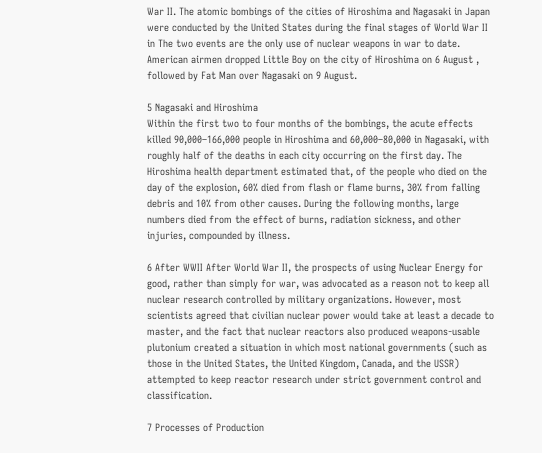War II. The atomic bombings of the cities of Hiroshima and Nagasaki in Japan were conducted by the United States during the final stages of World War II in The two events are the only use of nuclear weapons in war to date. American airmen dropped Little Boy on the city of Hiroshima on 6 August , followed by Fat Man over Nagasaki on 9 August.

5 Nagasaki and Hiroshima
Within the first two to four months of the bombings, the acute effects killed 90,000–166,000 people in Hiroshima and 60,000–80,000 in Nagasaki, with roughly half of the deaths in each city occurring on the first day. The Hiroshima health department estimated that, of the people who died on the day of the explosion, 60% died from flash or flame burns, 30% from falling debris and 10% from other causes. During the following months, large numbers died from the effect of burns, radiation sickness, and other injuries, compounded by illness.

6 After WWII After World War II, the prospects of using Nuclear Energy for good, rather than simply for war, was advocated as a reason not to keep all nuclear research controlled by military organizations. However, most scientists agreed that civilian nuclear power would take at least a decade to master, and the fact that nuclear reactors also produced weapons-usable plutonium created a situation in which most national governments (such as those in the United States, the United Kingdom, Canada, and the USSR) attempted to keep reactor research under strict government control and classification.

7 Processes of Production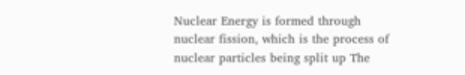Nuclear Energy is formed through nuclear fission, which is the process of nuclear particles being split up The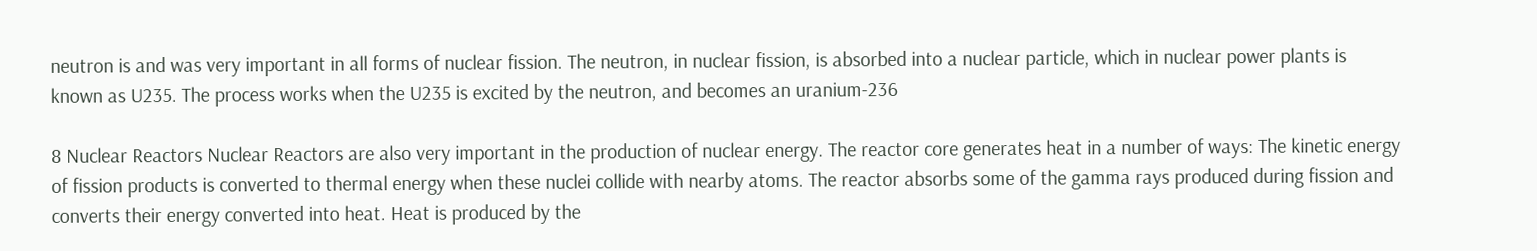neutron is and was very important in all forms of nuclear fission. The neutron, in nuclear fission, is absorbed into a nuclear particle, which in nuclear power plants is known as U235. The process works when the U235 is excited by the neutron, and becomes an uranium-236

8 Nuclear Reactors Nuclear Reactors are also very important in the production of nuclear energy. The reactor core generates heat in a number of ways: The kinetic energy of fission products is converted to thermal energy when these nuclei collide with nearby atoms. The reactor absorbs some of the gamma rays produced during fission and converts their energy converted into heat. Heat is produced by the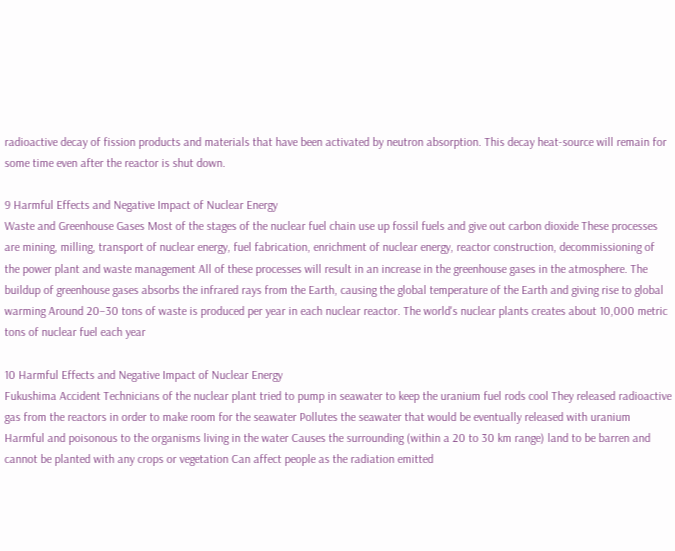radioactive decay of fission products and materials that have been activated by neutron absorption. This decay heat-source will remain for some time even after the reactor is shut down.

9 Harmful Effects and Negative Impact of Nuclear Energy
Waste and Greenhouse Gases Most of the stages of the nuclear fuel chain use up fossil fuels and give out carbon dioxide These processes are mining, milling, transport of nuclear energy, fuel fabrication, enrichment of nuclear energy, reactor construction, decommissioning of the power plant and waste management All of these processes will result in an increase in the greenhouse gases in the atmosphere. The buildup of greenhouse gases absorbs the infrared rays from the Earth, causing the global temperature of the Earth and giving rise to global warming Around 20–30 tons of waste is produced per year in each nuclear reactor. The world's nuclear plants creates about 10,000 metric tons of nuclear fuel each year

10 Harmful Effects and Negative Impact of Nuclear Energy
Fukushima Accident Technicians of the nuclear plant tried to pump in seawater to keep the uranium fuel rods cool They released radioactive gas from the reactors in order to make room for the seawater Pollutes the seawater that would be eventually released with uranium Harmful and poisonous to the organisms living in the water Causes the surrounding (within a 20 to 30 km range) land to be barren and cannot be planted with any crops or vegetation Can affect people as the radiation emitted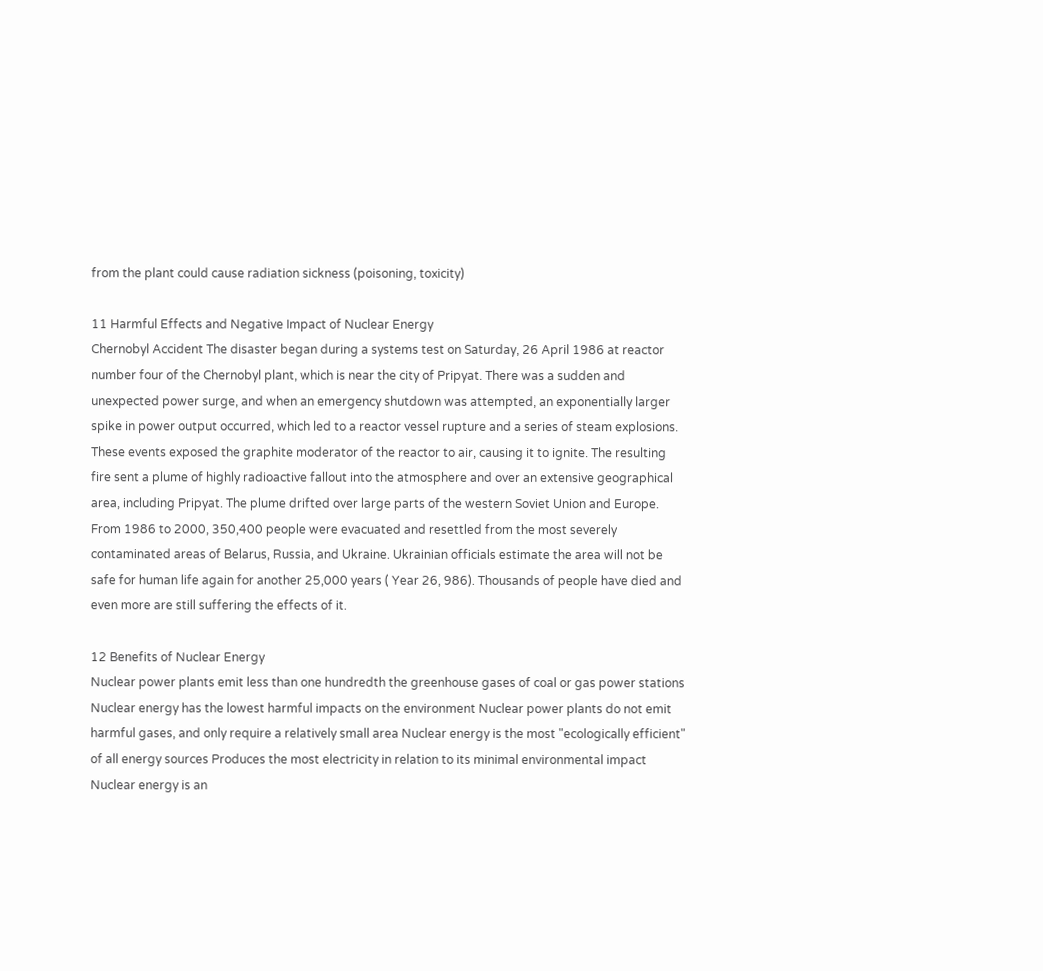from the plant could cause radiation sickness (poisoning, toxicity)

11 Harmful Effects and Negative Impact of Nuclear Energy
Chernobyl Accident The disaster began during a systems test on Saturday, 26 April 1986 at reactor number four of the Chernobyl plant, which is near the city of Pripyat. There was a sudden and unexpected power surge, and when an emergency shutdown was attempted, an exponentially larger spike in power output occurred, which led to a reactor vessel rupture and a series of steam explosions. These events exposed the graphite moderator of the reactor to air, causing it to ignite. The resulting fire sent a plume of highly radioactive fallout into the atmosphere and over an extensive geographical area, including Pripyat. The plume drifted over large parts of the western Soviet Union and Europe. From 1986 to 2000, 350,400 people were evacuated and resettled from the most severely contaminated areas of Belarus, Russia, and Ukraine. Ukrainian officials estimate the area will not be safe for human life again for another 25,000 years ( Year 26, 986). Thousands of people have died and even more are still suffering the effects of it.

12 Benefits of Nuclear Energy
Nuclear power plants emit less than one hundredth the greenhouse gases of coal or gas power stations Nuclear energy has the lowest harmful impacts on the environment Nuclear power plants do not emit harmful gases, and only require a relatively small area Nuclear energy is the most "ecologically efficient" of all energy sources Produces the most electricity in relation to its minimal environmental impact Nuclear energy is an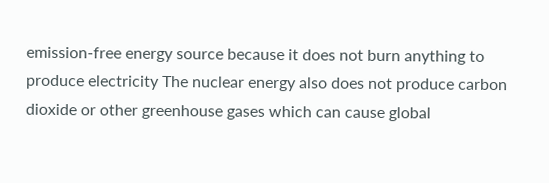emission-free energy source because it does not burn anything to produce electricity The nuclear energy also does not produce carbon dioxide or other greenhouse gases which can cause global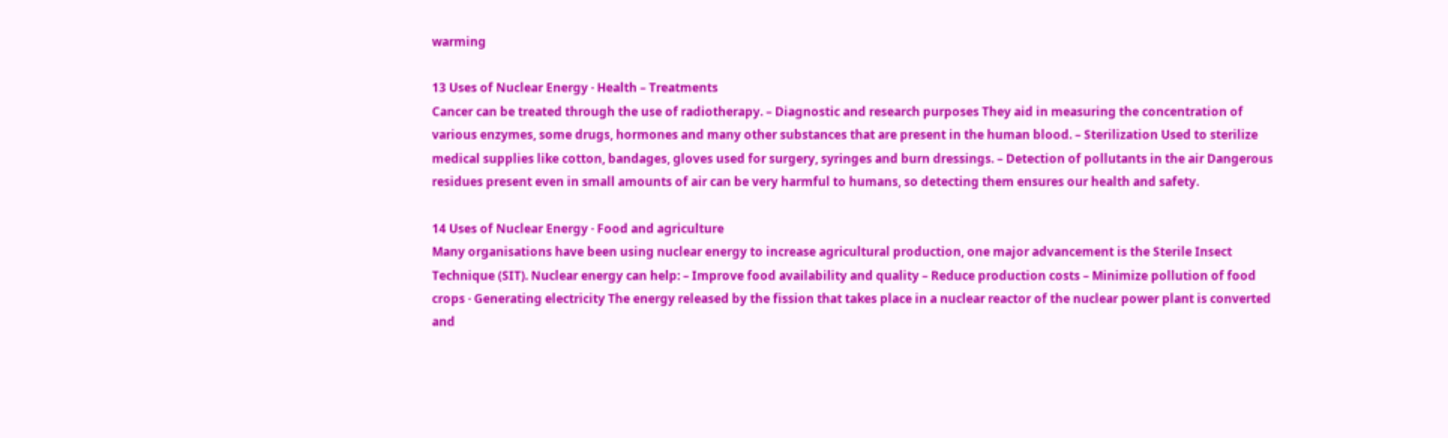warming

13 Uses of Nuclear Energy · Health – Treatments
Cancer can be treated through the use of radiotherapy. – Diagnostic and research purposes They aid in measuring the concentration of various enzymes, some drugs, hormones and many other substances that are present in the human blood. – Sterilization Used to sterilize medical supplies like cotton, bandages, gloves used for surgery, syringes and burn dressings. – Detection of pollutants in the air Dangerous residues present even in small amounts of air can be very harmful to humans, so detecting them ensures our health and safety.

14 Uses of Nuclear Energy · Food and agriculture
Many organisations have been using nuclear energy to increase agricultural production, one major advancement is the Sterile Insect Technique (SIT). Nuclear energy can help: – Improve food availability and quality – Reduce production costs – Minimize pollution of food crops · Generating electricity The energy released by the fission that takes place in a nuclear reactor of the nuclear power plant is converted and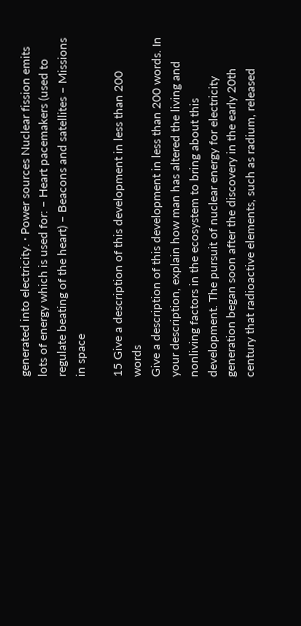generated into electricity. · Power sources Nuclear fission emits lots of energy which is used for: – Heart pacemakers (used to regulate beating of the heart) – Beacons and satellites – Missions in space

15 Give a description of this development in less than 200 words
Give a description of this development in less than 200 words. In your description, explain how man has altered the living and nonliving factors in the ecosystem to bring about this development. The pursuit of nuclear energy for electricity generation began soon after the discovery in the early 20th century that radioactive elements, such as radium, released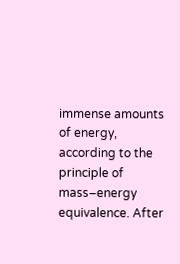immense amounts of energy, according to the principle of mass–energy equivalence. After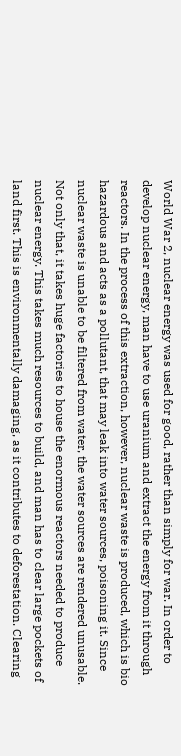World War 2, nuclear energy was used for good, rather than simply for war. In order to develop nuclear energy, man have to use uranium and extract the energy from it through reactors. In the process of this extraction, however, nuclear waste is produced, which is bio hazardous and acts as a pollutant, that may leak into water sources, poisoning it. Since nuclear waste is unable to be filtered from water, the water sources are rendered unusable. Not only that, it takes huge factories to house the enormous reactors needed to produce nuclear energy. This takes much resources to build, and man has to clear large pockets of land first. This is environmentally damaging, as it contributes to deforestation. Clearing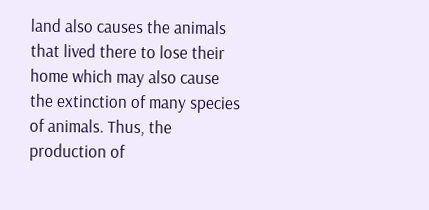land also causes the animals that lived there to lose their home which may also cause the extinction of many species of animals. Thus, the production of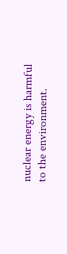nuclear energy is harmful to the environment.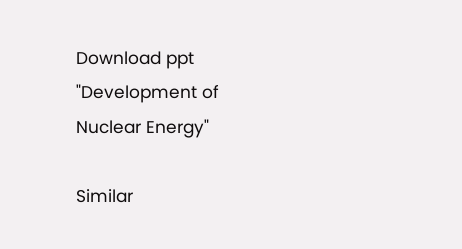Download ppt "Development of Nuclear Energy"

Similar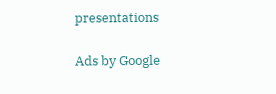presentations

Ads by Google